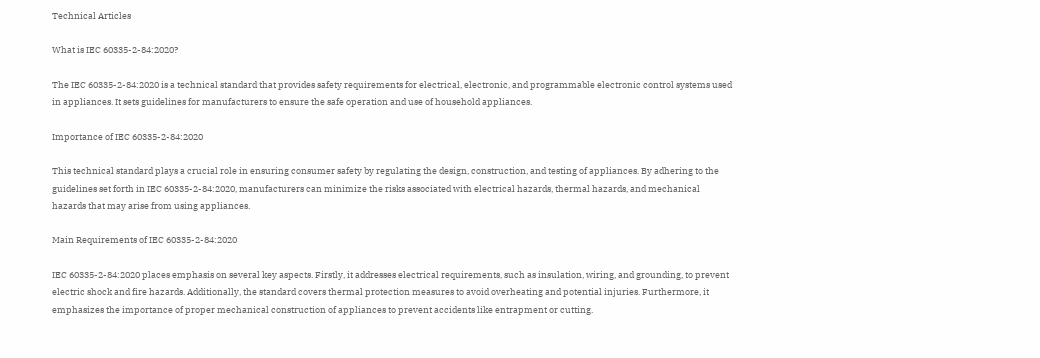Technical Articles

What is IEC 60335-2-84:2020?

The IEC 60335-2-84:2020 is a technical standard that provides safety requirements for electrical, electronic, and programmable electronic control systems used in appliances. It sets guidelines for manufacturers to ensure the safe operation and use of household appliances.

Importance of IEC 60335-2-84:2020

This technical standard plays a crucial role in ensuring consumer safety by regulating the design, construction, and testing of appliances. By adhering to the guidelines set forth in IEC 60335-2-84:2020, manufacturers can minimize the risks associated with electrical hazards, thermal hazards, and mechanical hazards that may arise from using appliances.

Main Requirements of IEC 60335-2-84:2020

IEC 60335-2-84:2020 places emphasis on several key aspects. Firstly, it addresses electrical requirements, such as insulation, wiring, and grounding, to prevent electric shock and fire hazards. Additionally, the standard covers thermal protection measures to avoid overheating and potential injuries. Furthermore, it emphasizes the importance of proper mechanical construction of appliances to prevent accidents like entrapment or cutting.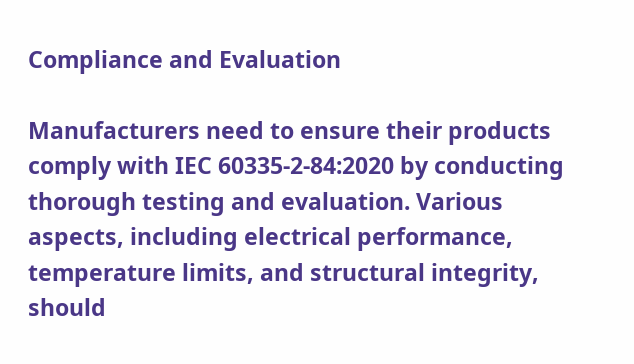Compliance and Evaluation

Manufacturers need to ensure their products comply with IEC 60335-2-84:2020 by conducting thorough testing and evaluation. Various aspects, including electrical performance, temperature limits, and structural integrity, should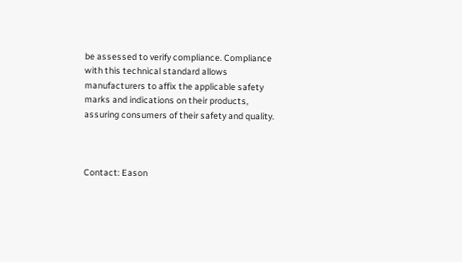be assessed to verify compliance. Compliance with this technical standard allows manufacturers to affix the applicable safety marks and indications on their products, assuring consumers of their safety and quality.



Contact: Eason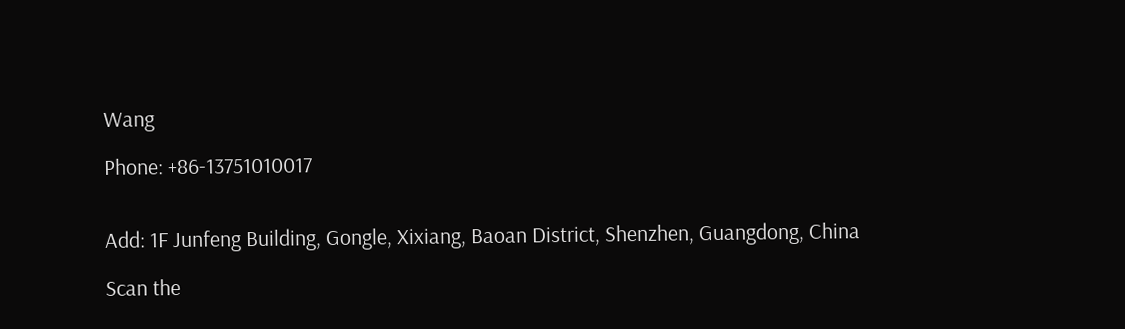Wang

Phone: +86-13751010017


Add: 1F Junfeng Building, Gongle, Xixiang, Baoan District, Shenzhen, Guangdong, China

Scan the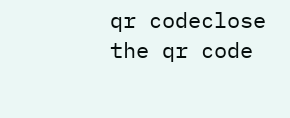qr codeclose
the qr code